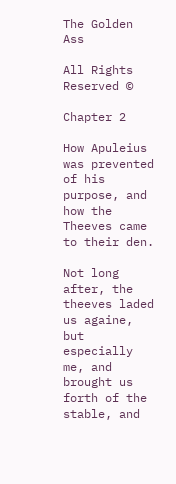The Golden Ass

All Rights Reserved ©

Chapter 2

How Apuleius was prevented of his purpose, and how the Theeves came to their den.

Not long after, the theeves laded us againe, but especially me, and brought us forth of the stable, and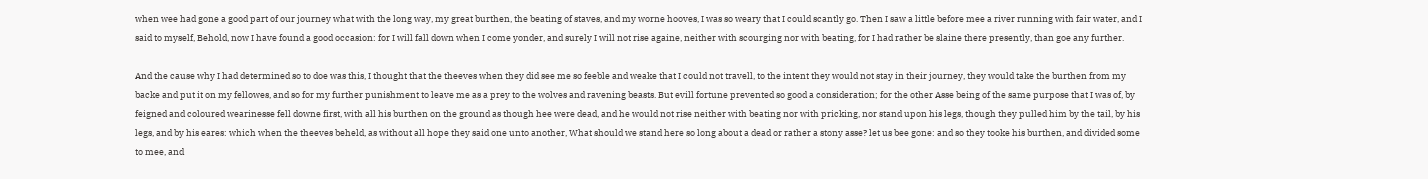when wee had gone a good part of our journey what with the long way, my great burthen, the beating of staves, and my worne hooves, I was so weary that I could scantly go. Then I saw a little before mee a river running with fair water, and I said to myself, Behold, now I have found a good occasion: for I will fall down when I come yonder, and surely I will not rise againe, neither with scourging nor with beating, for I had rather be slaine there presently, than goe any further.

And the cause why I had determined so to doe was this, I thought that the theeves when they did see me so feeble and weake that I could not travell, to the intent they would not stay in their journey, they would take the burthen from my backe and put it on my fellowes, and so for my further punishment to leave me as a prey to the wolves and ravening beasts. But evill fortune prevented so good a consideration; for the other Asse being of the same purpose that I was of, by feigned and coloured wearinesse fell downe first, with all his burthen on the ground as though hee were dead, and he would not rise neither with beating nor with pricking, nor stand upon his legs, though they pulled him by the tail, by his legs, and by his eares: which when the theeves beheld, as without all hope they said one unto another, What should we stand here so long about a dead or rather a stony asse? let us bee gone: and so they tooke his burthen, and divided some to mee, and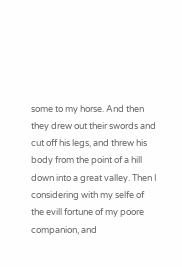some to my horse. And then they drew out their swords and cut off his legs, and threw his body from the point of a hill down into a great valley. Then I considering with my selfe of the evill fortune of my poore companion, and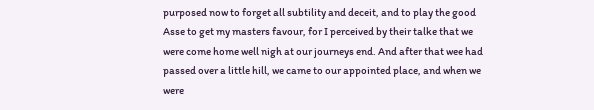purposed now to forget all subtility and deceit, and to play the good Asse to get my masters favour, for I perceived by their talke that we were come home well nigh at our journeys end. And after that wee had passed over a little hill, we came to our appointed place, and when we were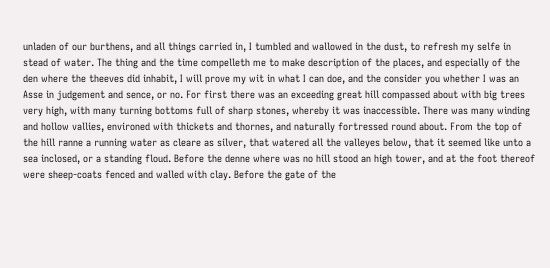unladen of our burthens, and all things carried in, I tumbled and wallowed in the dust, to refresh my selfe in stead of water. The thing and the time compelleth me to make description of the places, and especially of the den where the theeves did inhabit, I will prove my wit in what I can doe, and the consider you whether I was an Asse in judgement and sence, or no. For first there was an exceeding great hill compassed about with big trees very high, with many turning bottoms full of sharp stones, whereby it was inaccessible. There was many winding and hollow vallies, environed with thickets and thornes, and naturally fortressed round about. From the top of the hill ranne a running water as cleare as silver, that watered all the valleyes below, that it seemed like unto a sea inclosed, or a standing floud. Before the denne where was no hill stood an high tower, and at the foot thereof were sheep-coats fenced and walled with clay. Before the gate of the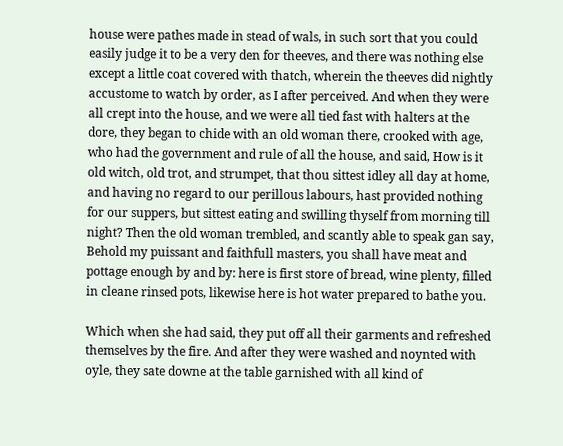house were pathes made in stead of wals, in such sort that you could easily judge it to be a very den for theeves, and there was nothing else except a little coat covered with thatch, wherein the theeves did nightly accustome to watch by order, as I after perceived. And when they were all crept into the house, and we were all tied fast with halters at the dore, they began to chide with an old woman there, crooked with age, who had the government and rule of all the house, and said, How is it old witch, old trot, and strumpet, that thou sittest idley all day at home, and having no regard to our perillous labours, hast provided nothing for our suppers, but sittest eating and swilling thyself from morning till night? Then the old woman trembled, and scantly able to speak gan say, Behold my puissant and faithfull masters, you shall have meat and pottage enough by and by: here is first store of bread, wine plenty, filled in cleane rinsed pots, likewise here is hot water prepared to bathe you.

Which when she had said, they put off all their garments and refreshed themselves by the fire. And after they were washed and noynted with oyle, they sate downe at the table garnished with all kind of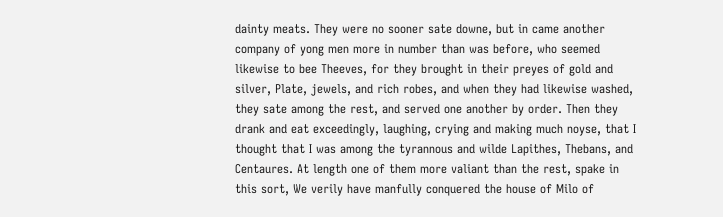dainty meats. They were no sooner sate downe, but in came another company of yong men more in number than was before, who seemed likewise to bee Theeves, for they brought in their preyes of gold and silver, Plate, jewels, and rich robes, and when they had likewise washed, they sate among the rest, and served one another by order. Then they drank and eat exceedingly, laughing, crying and making much noyse, that I thought that I was among the tyrannous and wilde Lapithes, Thebans, and Centaures. At length one of them more valiant than the rest, spake in this sort, We verily have manfully conquered the house of Milo of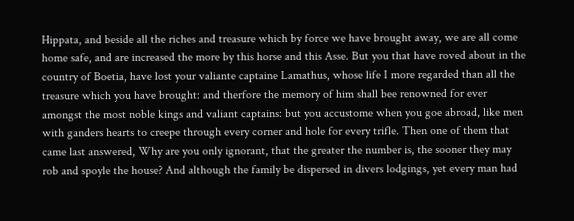Hippata, and beside all the riches and treasure which by force we have brought away, we are all come home safe, and are increased the more by this horse and this Asse. But you that have roved about in the country of Boetia, have lost your valiante captaine Lamathus, whose life I more regarded than all the treasure which you have brought: and therfore the memory of him shall bee renowned for ever amongst the most noble kings and valiant captains: but you accustome when you goe abroad, like men with ganders hearts to creepe through every corner and hole for every trifle. Then one of them that came last answered, Why are you only ignorant, that the greater the number is, the sooner they may rob and spoyle the house? And although the family be dispersed in divers lodgings, yet every man had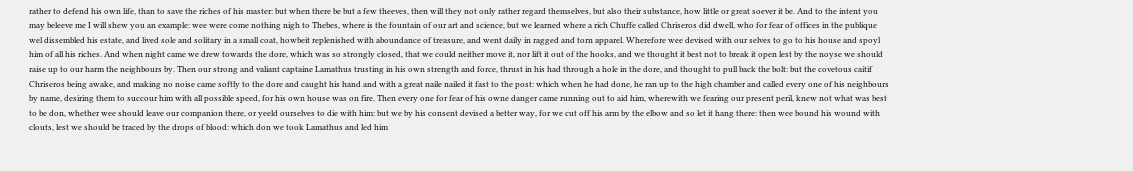rather to defend his own life, than to save the riches of his master: but when there be but a few theeves, then will they not only rather regard themselves, but also their substance, how little or great soever it be. And to the intent you may beleeve me I will shew you an example: wee were come nothing nigh to Thebes, where is the fountain of our art and science, but we learned where a rich Chuffe called Chriseros did dwell, who for fear of offices in the publique wel dissembled his estate, and lived sole and solitary in a small coat, howbeit replenished with aboundance of treasure, and went daily in ragged and torn apparel. Wherefore wee devised with our selves to go to his house and spoyl him of all his riches. And when night came we drew towards the dore, which was so strongly closed, that we could neither move it, nor lift it out of the hooks, and we thought it best not to break it open lest by the noyse we should raise up to our harm the neighbours by. Then our strong and valiant captaine Lamathus trusting in his own strength and force, thrust in his had through a hole in the dore, and thought to pull back the bolt: but the covetous caitif Chriseros being awake, and making no noise came softly to the dore and caught his hand and with a great naile nailed it fast to the post: which when he had done, he ran up to the high chamber and called every one of his neighbours by name, desiring them to succour him with all possible speed, for his own house was on fire. Then every one for fear of his owne danger came running out to aid him, wherewith we fearing our present peril, knew not what was best to be don, whether wee should leave our companion there, or yeeld ourselves to die with him: but we by his consent devised a better way, for we cut off his arm by the elbow and so let it hang there: then wee bound his wound with clouts, lest we should be traced by the drops of blood: which don we took Lamathus and led him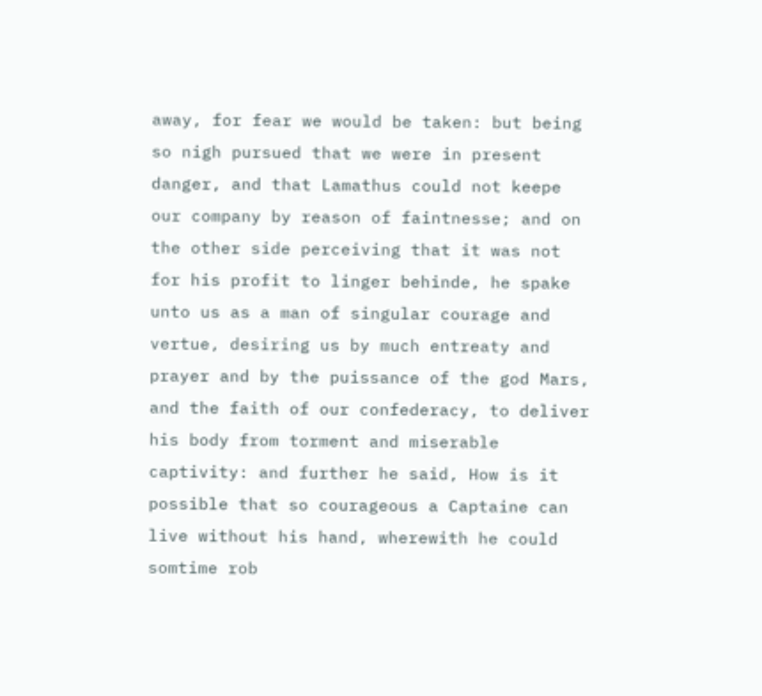away, for fear we would be taken: but being so nigh pursued that we were in present danger, and that Lamathus could not keepe our company by reason of faintnesse; and on the other side perceiving that it was not for his profit to linger behinde, he spake unto us as a man of singular courage and vertue, desiring us by much entreaty and prayer and by the puissance of the god Mars, and the faith of our confederacy, to deliver his body from torment and miserable captivity: and further he said, How is it possible that so courageous a Captaine can live without his hand, wherewith he could somtime rob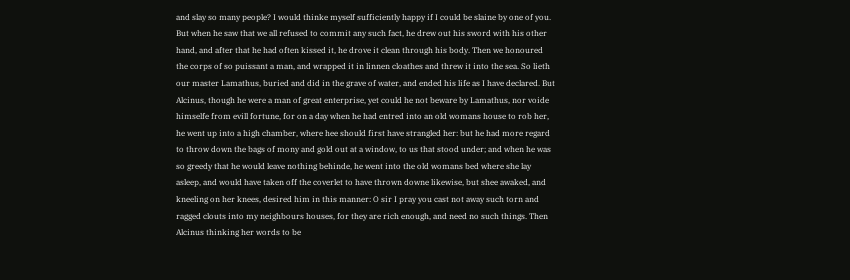and slay so many people? I would thinke myself sufficiently happy if I could be slaine by one of you. But when he saw that we all refused to commit any such fact, he drew out his sword with his other hand, and after that he had often kissed it, he drove it clean through his body. Then we honoured the corps of so puissant a man, and wrapped it in linnen cloathes and threw it into the sea. So lieth our master Lamathus, buried and did in the grave of water, and ended his life as I have declared. But Alcinus, though he were a man of great enterprise, yet could he not beware by Lamathus, nor voide himselfe from evill fortune, for on a day when he had entred into an old womans house to rob her, he went up into a high chamber, where hee should first have strangled her: but he had more regard to throw down the bags of mony and gold out at a window, to us that stood under; and when he was so greedy that he would leave nothing behinde, he went into the old womans bed where she lay asleep, and would have taken off the coverlet to have thrown downe likewise, but shee awaked, and kneeling on her knees, desired him in this manner: O sir I pray you cast not away such torn and ragged clouts into my neighbours houses, for they are rich enough, and need no such things. Then Alcinus thinking her words to be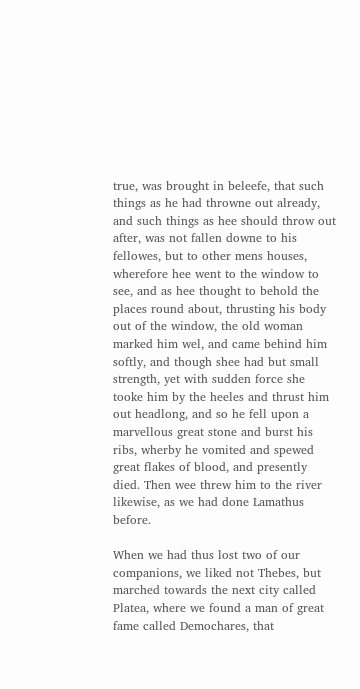true, was brought in beleefe, that such things as he had throwne out already, and such things as hee should throw out after, was not fallen downe to his fellowes, but to other mens houses, wherefore hee went to the window to see, and as hee thought to behold the places round about, thrusting his body out of the window, the old woman marked him wel, and came behind him softly, and though shee had but small strength, yet with sudden force she tooke him by the heeles and thrust him out headlong, and so he fell upon a marvellous great stone and burst his ribs, wherby he vomited and spewed great flakes of blood, and presently died. Then wee threw him to the river likewise, as we had done Lamathus before.

When we had thus lost two of our companions, we liked not Thebes, but marched towards the next city called Platea, where we found a man of great fame called Demochares, that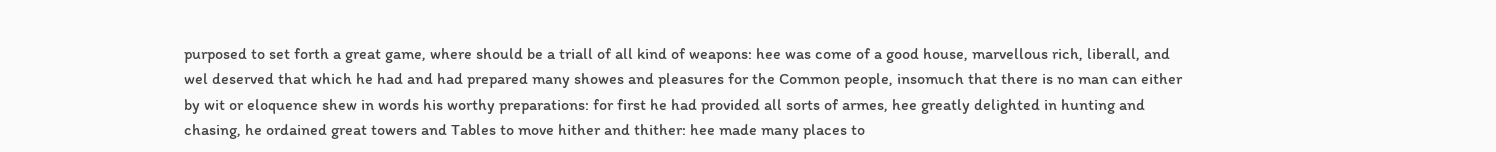purposed to set forth a great game, where should be a triall of all kind of weapons: hee was come of a good house, marvellous rich, liberall, and wel deserved that which he had and had prepared many showes and pleasures for the Common people, insomuch that there is no man can either by wit or eloquence shew in words his worthy preparations: for first he had provided all sorts of armes, hee greatly delighted in hunting and chasing, he ordained great towers and Tables to move hither and thither: hee made many places to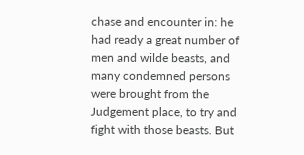chase and encounter in: he had ready a great number of men and wilde beasts, and many condemned persons were brought from the Judgement place, to try and fight with those beasts. But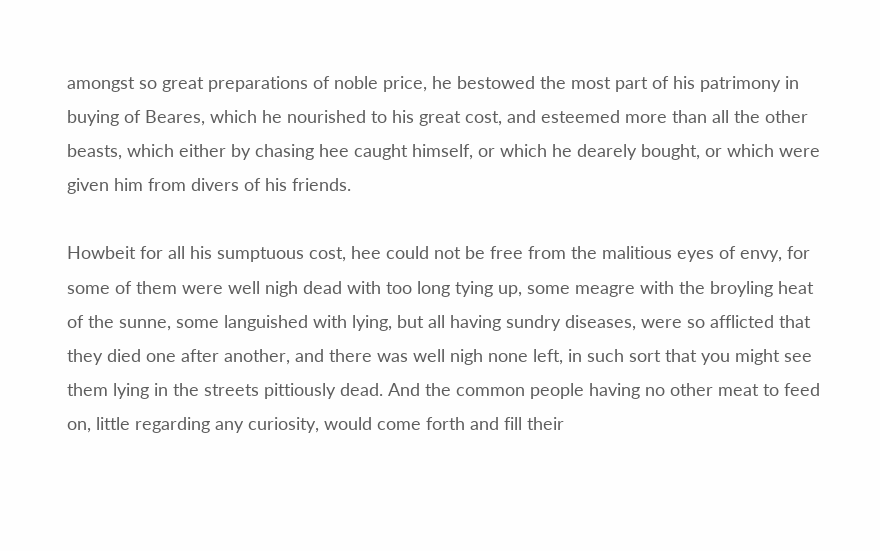amongst so great preparations of noble price, he bestowed the most part of his patrimony in buying of Beares, which he nourished to his great cost, and esteemed more than all the other beasts, which either by chasing hee caught himself, or which he dearely bought, or which were given him from divers of his friends.

Howbeit for all his sumptuous cost, hee could not be free from the malitious eyes of envy, for some of them were well nigh dead with too long tying up, some meagre with the broyling heat of the sunne, some languished with lying, but all having sundry diseases, were so afflicted that they died one after another, and there was well nigh none left, in such sort that you might see them lying in the streets pittiously dead. And the common people having no other meat to feed on, little regarding any curiosity, would come forth and fill their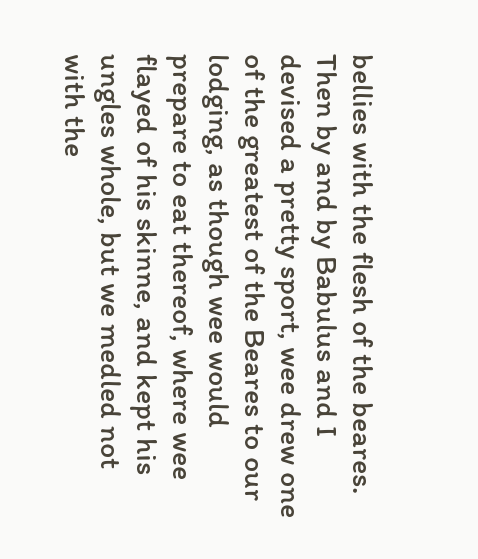bellies with the flesh of the beares. Then by and by Babulus and I devised a pretty sport, wee drew one of the greatest of the Beares to our lodging, as though wee would prepare to eat thereof, where wee flayed of his skinne, and kept his ungles whole, but we medled not with the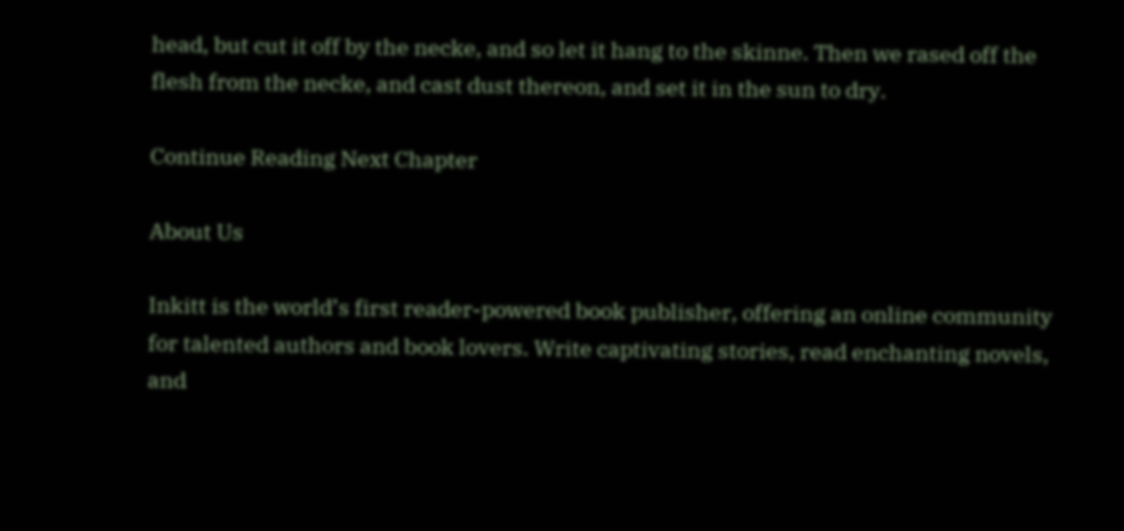head, but cut it off by the necke, and so let it hang to the skinne. Then we rased off the flesh from the necke, and cast dust thereon, and set it in the sun to dry.

Continue Reading Next Chapter

About Us

Inkitt is the world’s first reader-powered book publisher, offering an online community for talented authors and book lovers. Write captivating stories, read enchanting novels, and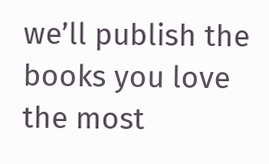we’ll publish the books you love the most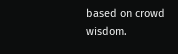based on crowd wisdom.